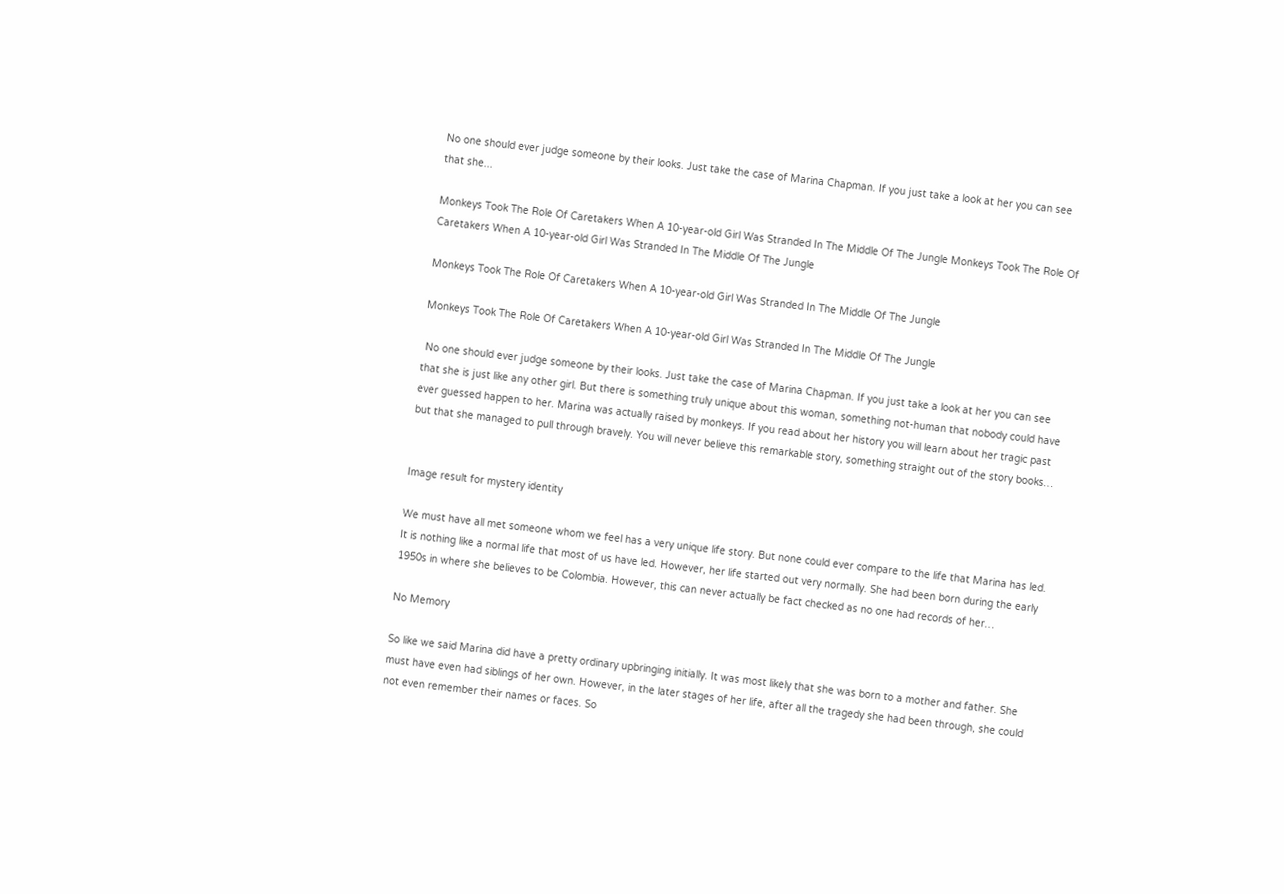No one should ever judge someone by their looks. Just take the case of Marina Chapman. If you just take a look at her you can see that she...

Monkeys Took The Role Of Caretakers When A 10-year-old Girl Was Stranded In The Middle Of The Jungle Monkeys Took The Role Of Caretakers When A 10-year-old Girl Was Stranded In The Middle Of The Jungle

Monkeys Took The Role Of Caretakers When A 10-year-old Girl Was Stranded In The Middle Of The Jungle

Monkeys Took The Role Of Caretakers When A 10-year-old Girl Was Stranded In The Middle Of The Jungle

 No one should ever judge someone by their looks. Just take the case of Marina Chapman. If you just take a look at her you can see that she is just like any other girl. But there is something truly unique about this woman, something not-human that nobody could have ever guessed happen to her. Marina was actually raised by monkeys. If you read about her history you will learn about her tragic past but that she managed to pull through bravely. You will never believe this remarkable story, something straight out of the story books…


Image result for mystery identity

We must have all met someone whom we feel has a very unique life story. But none could ever compare to the life that Marina has led. It is nothing like a normal life that most of us have led. However, her life started out very normally. She had been born during the early 1950s in where she believes to be Colombia. However, this can never actually be fact checked as no one had records of her…

No Memory

So like we said Marina did have a pretty ordinary upbringing initially. It was most likely that she was born to a mother and father. She must have even had siblings of her own. However, in the later stages of her life, after all the tragedy she had been through, she could not even remember their names or faces. So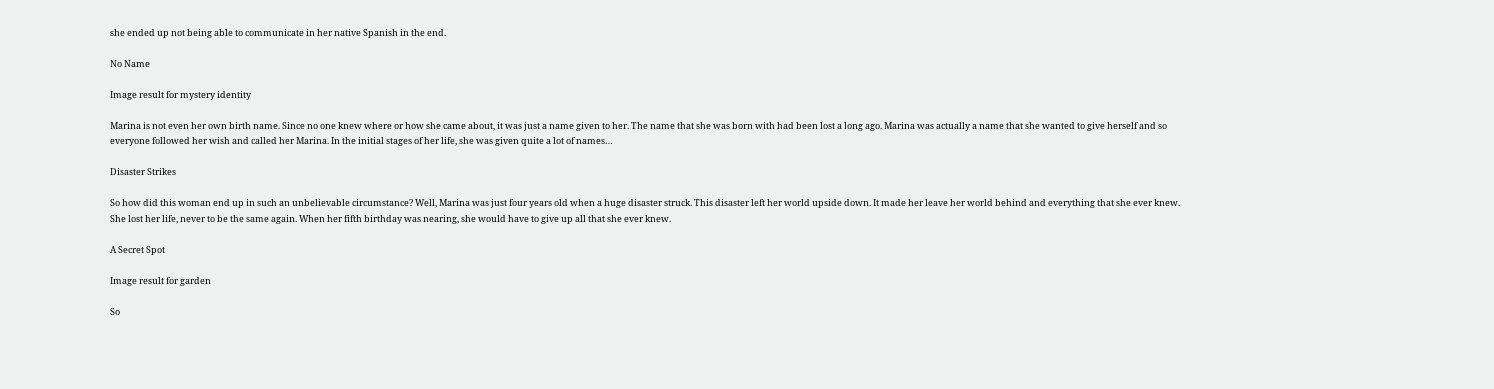she ended up not being able to communicate in her native Spanish in the end.

No Name

Image result for mystery identity

Marina is not even her own birth name. Since no one knew where or how she came about, it was just a name given to her. The name that she was born with had been lost a long ago. Marina was actually a name that she wanted to give herself and so everyone followed her wish and called her Marina. In the initial stages of her life, she was given quite a lot of names…

Disaster Strikes

So how did this woman end up in such an unbelievable circumstance? Well, Marina was just four years old when a huge disaster struck. This disaster left her world upside down. It made her leave her world behind and everything that she ever knew. She lost her life, never to be the same again. When her fifth birthday was nearing, she would have to give up all that she ever knew.

A Secret Spot

Image result for garden

So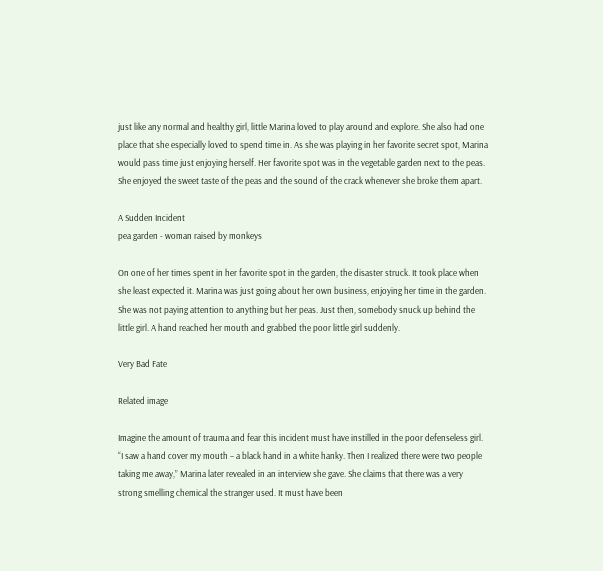just like any normal and healthy girl, little Marina loved to play around and explore. She also had one place that she especially loved to spend time in. As she was playing in her favorite secret spot, Marina would pass time just enjoying herself. Her favorite spot was in the vegetable garden next to the peas. She enjoyed the sweet taste of the peas and the sound of the crack whenever she broke them apart.

A Sudden Incident
pea garden - woman raised by monkeys

On one of her times spent in her favorite spot in the garden, the disaster struck. It took place when she least expected it. Marina was just going about her own business, enjoying her time in the garden. She was not paying attention to anything but her peas. Just then, somebody snuck up behind the little girl. A hand reached her mouth and grabbed the poor little girl suddenly.

Very Bad Fate

Related image

Imagine the amount of trauma and fear this incident must have instilled in the poor defenseless girl. “I saw a hand cover my mouth – a black hand in a white hanky. Then I realized there were two people taking me away,” Marina later revealed in an interview she gave. She claims that there was a very strong smelling chemical the stranger used. It must have been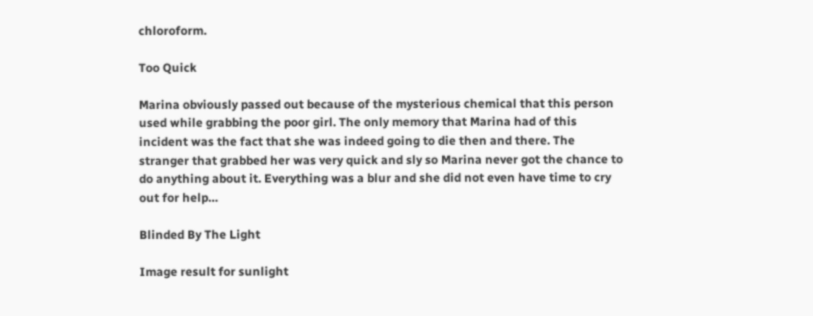chloroform.

Too Quick

Marina obviously passed out because of the mysterious chemical that this person used while grabbing the poor girl. The only memory that Marina had of this incident was the fact that she was indeed going to die then and there. The stranger that grabbed her was very quick and sly so Marina never got the chance to do anything about it. Everything was a blur and she did not even have time to cry out for help…

Blinded By The Light

Image result for sunlight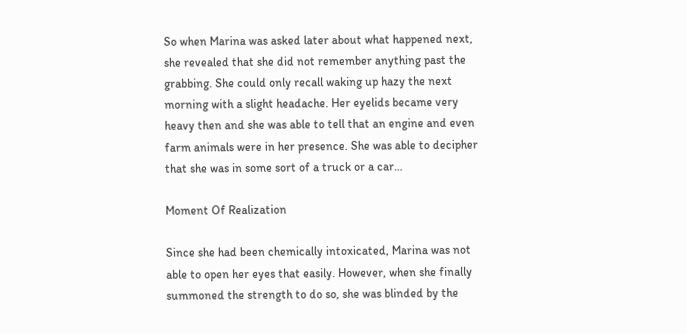So when Marina was asked later about what happened next, she revealed that she did not remember anything past the grabbing. She could only recall waking up hazy the next morning with a slight headache. Her eyelids became very heavy then and she was able to tell that an engine and even farm animals were in her presence. She was able to decipher that she was in some sort of a truck or a car…

Moment Of Realization

Since she had been chemically intoxicated, Marina was not able to open her eyes that easily. However, when she finally summoned the strength to do so, she was blinded by the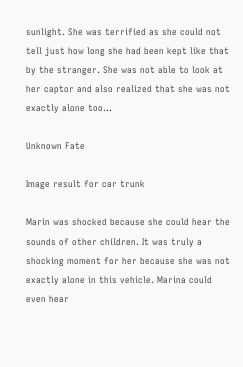sunlight. She was terrified as she could not tell just how long she had been kept like that by the stranger. She was not able to look at her captor and also realized that she was not exactly alone too…

Unknown Fate

Image result for car trunk

Marin was shocked because she could hear the sounds of other children. It was truly a shocking moment for her because she was not exactly alone in this vehicle. Marina could even hear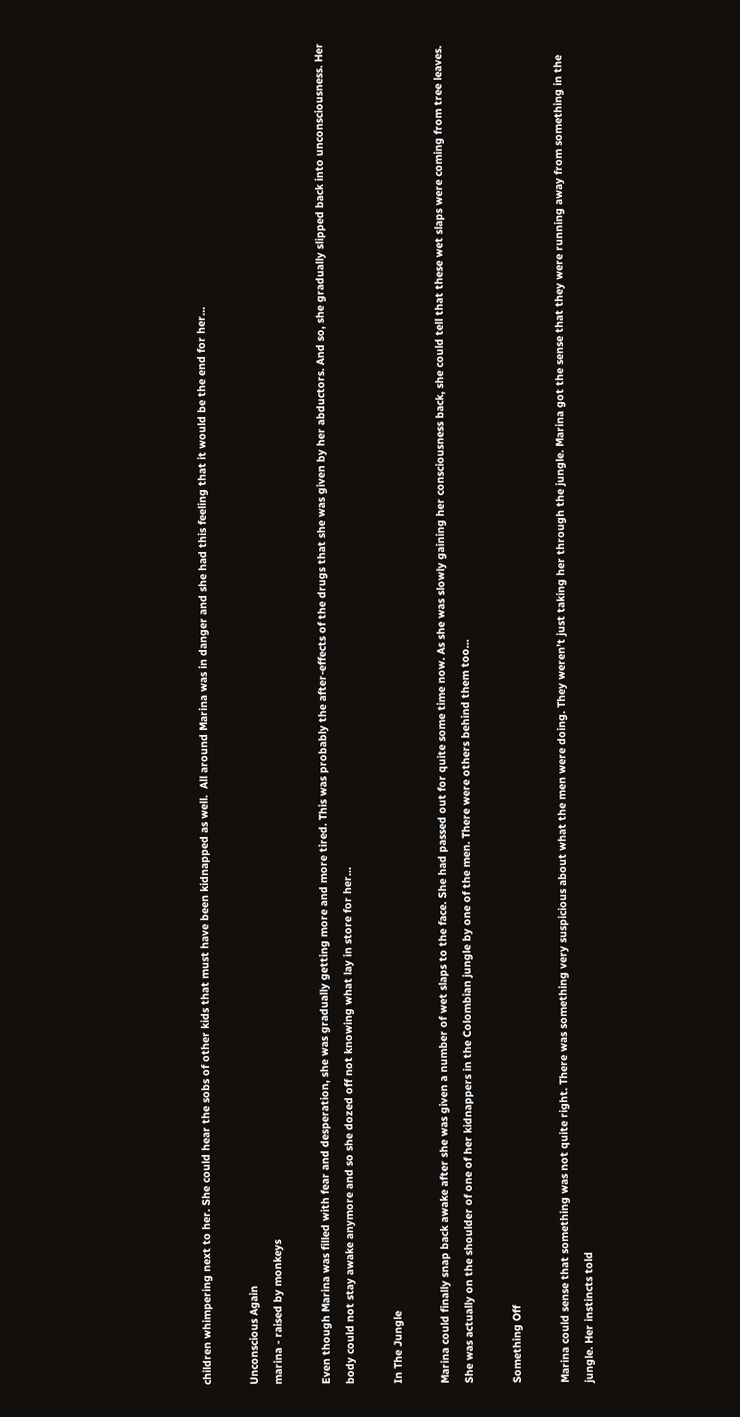children whimpering next to her. She could hear the sobs of other kids that must have been kidnapped as well.  All around Marina was in danger and she had this feeling that it would be the end for her…

Unconscious Again
marina - raised by monkeys

Even though Marina was filled with fear and desperation, she was gradually getting more and more tired. This was probably the after-effects of the drugs that she was given by her abductors. And so, she gradually slipped back into unconsciousness. Her body could not stay awake anymore and so she dozed off not knowing what lay in store for her…

In The Jungle

Marina could finally snap back awake after she was given a number of wet slaps to the face. She had passed out for quite some time now. As she was slowly gaining her consciousness back, she could tell that these wet slaps were coming from tree leaves. She was actually on the shoulder of one of her kidnappers in the Colombian jungle by one of the men. There were others behind them too…

Something Off

Marina could sense that something was not quite right. There was something very suspicious about what the men were doing. They weren’t just taking her through the jungle. Marina got the sense that they were running away from something in the jungle. Her instincts told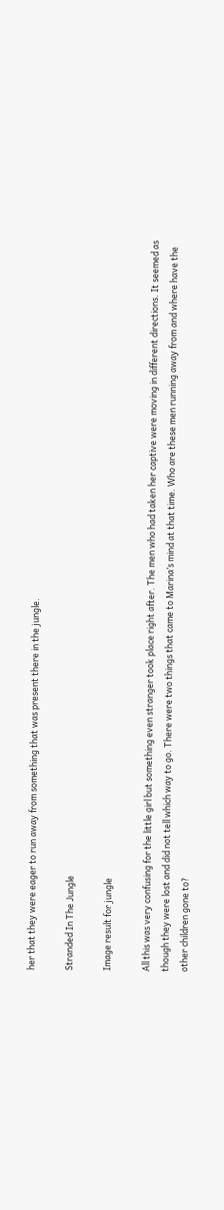her that they were eager to run away from something that was present there in the jungle.

Stranded In The Jungle

Image result for jungle

All this was very confusing for the little girl but something even stranger took place right after. The men who had taken her captive were moving in different directions. It seemed as though they were lost and did not tell which way to go. There were two things that came to Marina’s mind at that time. Who are these men running away from and where have the other children gone to?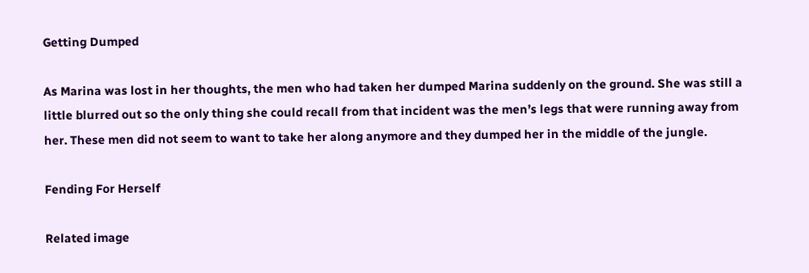Getting Dumped

As Marina was lost in her thoughts, the men who had taken her dumped Marina suddenly on the ground. She was still a little blurred out so the only thing she could recall from that incident was the men’s legs that were running away from her. These men did not seem to want to take her along anymore and they dumped her in the middle of the jungle.

Fending For Herself

Related image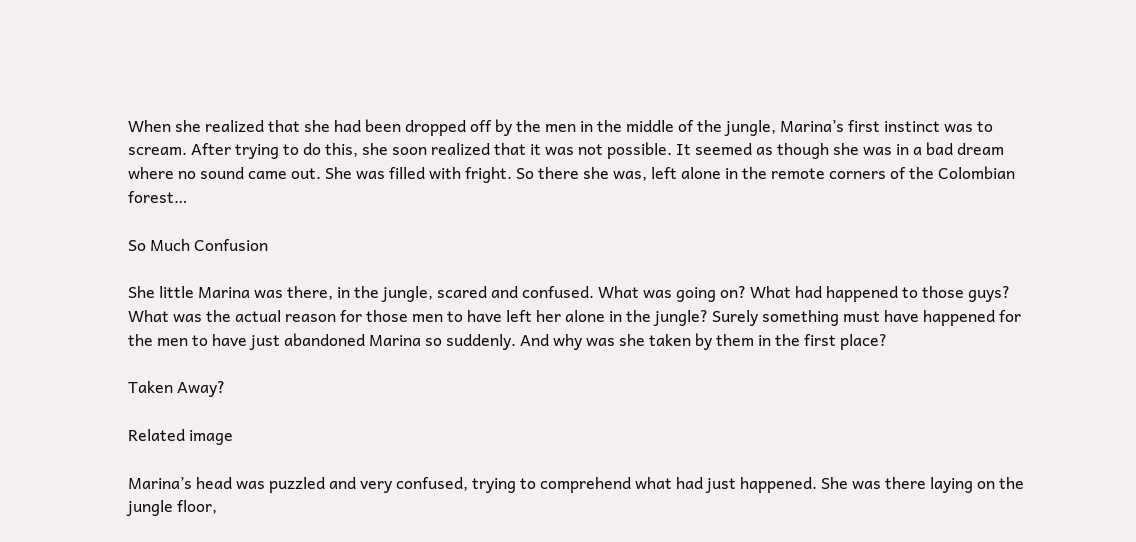When she realized that she had been dropped off by the men in the middle of the jungle, Marina’s first instinct was to scream. After trying to do this, she soon realized that it was not possible. It seemed as though she was in a bad dream where no sound came out. She was filled with fright. So there she was, left alone in the remote corners of the Colombian forest…

So Much Confusion

She little Marina was there, in the jungle, scared and confused. What was going on? What had happened to those guys? What was the actual reason for those men to have left her alone in the jungle? Surely something must have happened for the men to have just abandoned Marina so suddenly. And why was she taken by them in the first place?

Taken Away?

Related image

Marina’s head was puzzled and very confused, trying to comprehend what had just happened. She was there laying on the jungle floor,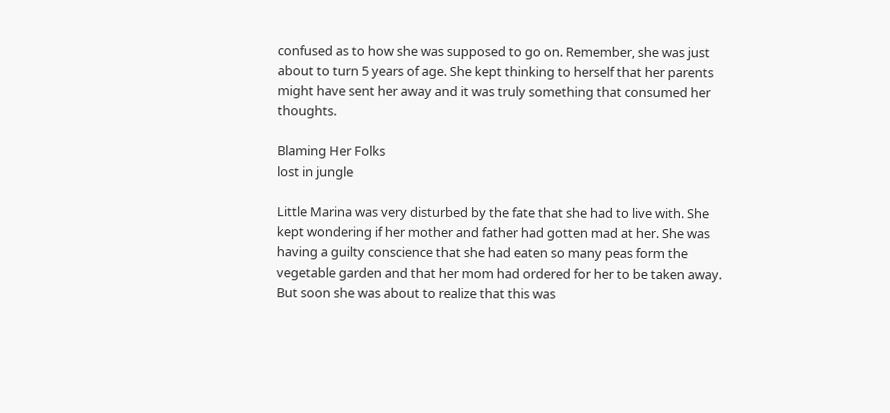confused as to how she was supposed to go on. Remember, she was just about to turn 5 years of age. She kept thinking to herself that her parents might have sent her away and it was truly something that consumed her thoughts.

Blaming Her Folks
lost in jungle

Little Marina was very disturbed by the fate that she had to live with. She kept wondering if her mother and father had gotten mad at her. She was having a guilty conscience that she had eaten so many peas form the vegetable garden and that her mom had ordered for her to be taken away. But soon she was about to realize that this was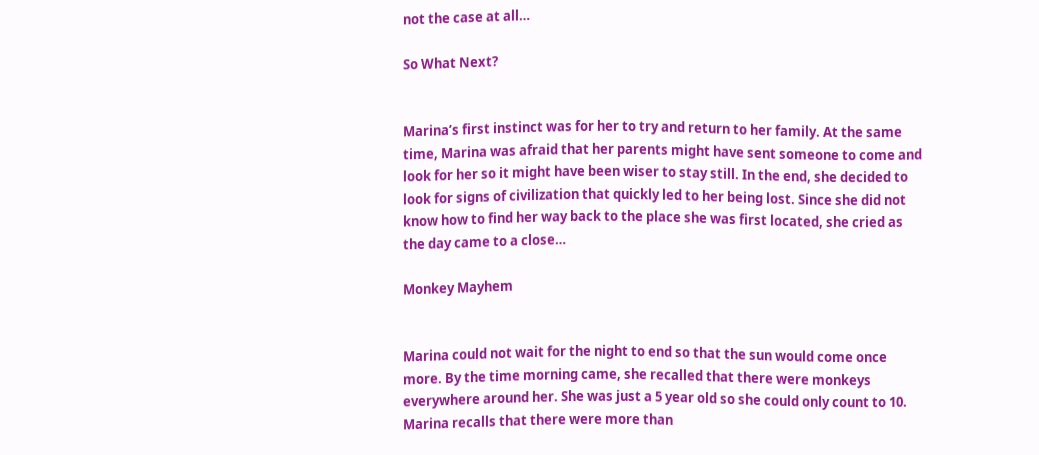not the case at all…

So What Next?


Marina’s first instinct was for her to try and return to her family. At the same time, Marina was afraid that her parents might have sent someone to come and look for her so it might have been wiser to stay still. In the end, she decided to look for signs of civilization that quickly led to her being lost. Since she did not know how to find her way back to the place she was first located, she cried as the day came to a close…

Monkey Mayhem


Marina could not wait for the night to end so that the sun would come once more. By the time morning came, she recalled that there were monkeys everywhere around her. She was just a 5 year old so she could only count to 10. Marina recalls that there were more than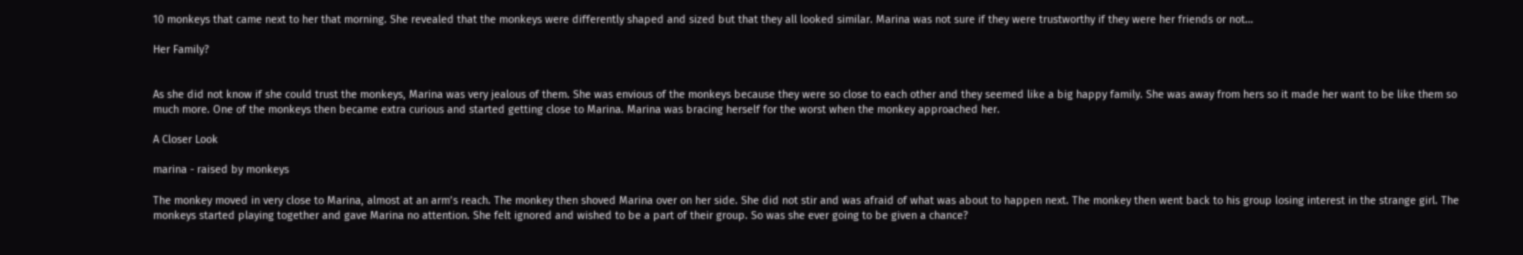10 monkeys that came next to her that morning. She revealed that the monkeys were differently shaped and sized but that they all looked similar. Marina was not sure if they were trustworthy if they were her friends or not…

Her Family?


As she did not know if she could trust the monkeys, Marina was very jealous of them. She was envious of the monkeys because they were so close to each other and they seemed like a big happy family. She was away from hers so it made her want to be like them so much more. One of the monkeys then became extra curious and started getting close to Marina. Marina was bracing herself for the worst when the monkey approached her.

A Closer Look

marina - raised by monkeys

The monkey moved in very close to Marina, almost at an arm’s reach. The monkey then shoved Marina over on her side. She did not stir and was afraid of what was about to happen next. The monkey then went back to his group losing interest in the strange girl. The monkeys started playing together and gave Marina no attention. She felt ignored and wished to be a part of their group. So was she ever going to be given a chance?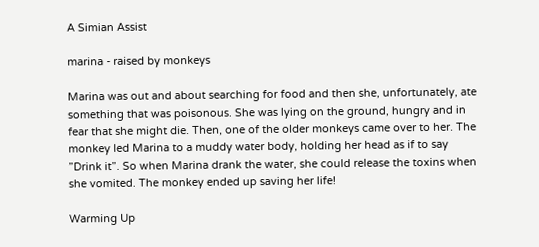A Simian Assist

marina - raised by monkeys

Marina was out and about searching for food and then she, unfortunately, ate something that was poisonous. She was lying on the ground, hungry and in fear that she might die. Then, one of the older monkeys came over to her. The monkey led Marina to a muddy water body, holding her head as if to say ”Drink it”. So when Marina drank the water, she could release the toxins when she vomited. The monkey ended up saving her life!

Warming Up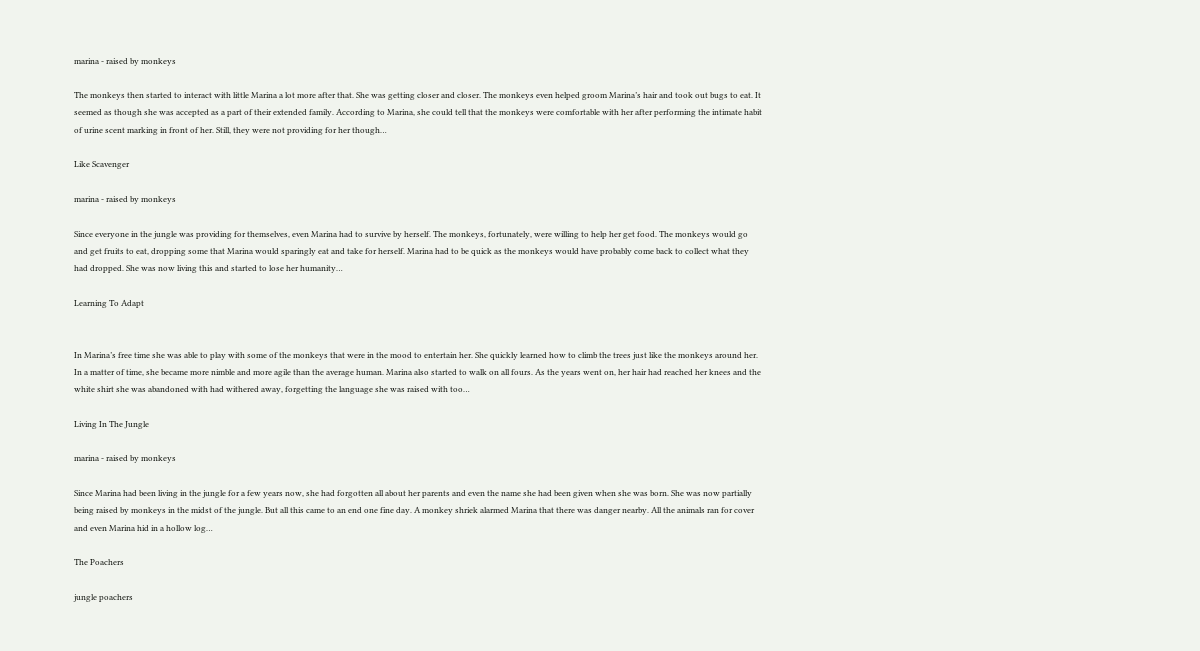marina - raised by monkeys

The monkeys then started to interact with little Marina a lot more after that. She was getting closer and closer. The monkeys even helped groom Marina’s hair and took out bugs to eat. It seemed as though she was accepted as a part of their extended family. According to Marina, she could tell that the monkeys were comfortable with her after performing the intimate habit of urine scent marking in front of her. Still, they were not providing for her though…

Like Scavenger

marina - raised by monkeys

Since everyone in the jungle was providing for themselves, even Marina had to survive by herself. The monkeys, fortunately, were willing to help her get food. The monkeys would go and get fruits to eat, dropping some that Marina would sparingly eat and take for herself. Marina had to be quick as the monkeys would have probably come back to collect what they had dropped. She was now living this and started to lose her humanity…

Learning To Adapt


In Marina’s free time she was able to play with some of the monkeys that were in the mood to entertain her. She quickly learned how to climb the trees just like the monkeys around her. In a matter of time, she became more nimble and more agile than the average human. Marina also started to walk on all fours. As the years went on, her hair had reached her knees and the white shirt she was abandoned with had withered away, forgetting the language she was raised with too…

Living In The Jungle

marina - raised by monkeys

Since Marina had been living in the jungle for a few years now, she had forgotten all about her parents and even the name she had been given when she was born. She was now partially being raised by monkeys in the midst of the jungle. But all this came to an end one fine day. A monkey shriek alarmed Marina that there was danger nearby. All the animals ran for cover and even Marina hid in a hollow log…

The Poachers

jungle poachers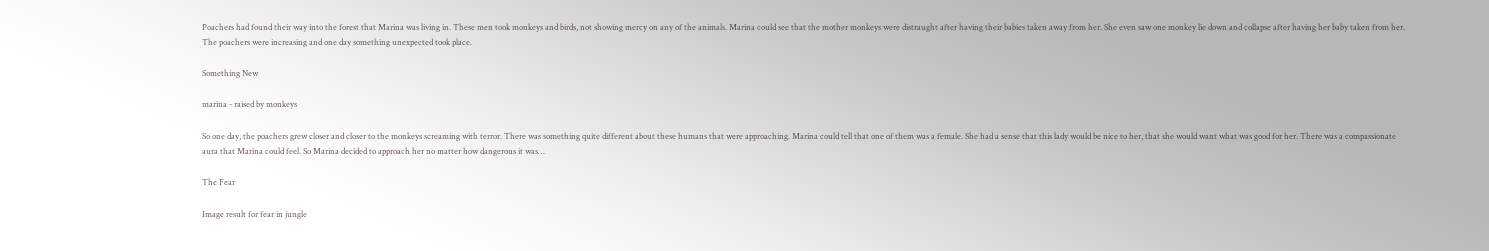Poachers had found their way into the forest that Marina was living in. These men took monkeys and birds, not showing mercy on any of the animals. Marina could see that the mother monkeys were distraught after having their babies taken away from her. She even saw one monkey lie down and collapse after having her baby taken from her. The poachers were increasing and one day something unexpected took place.

Something New

marina - raised by monkeys

So one day, the poachers grew closer and closer to the monkeys screaming with terror. There was something quite different about these humans that were approaching. Marina could tell that one of them was a female. She had a sense that this lady would be nice to her, that she would want what was good for her. There was a compassionate aura that Marina could feel. So Marina decided to approach her no matter how dangerous it was…

The Fear

Image result for fear in jungle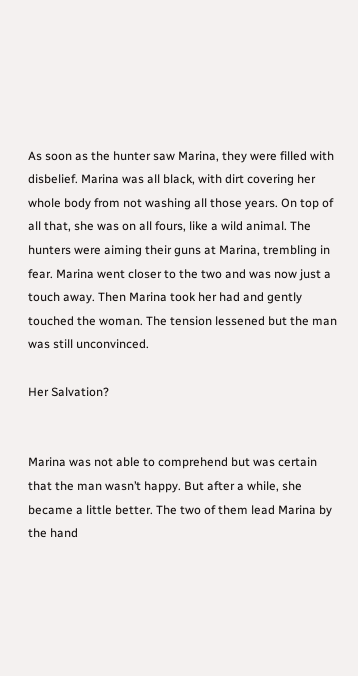As soon as the hunter saw Marina, they were filled with disbelief. Marina was all black, with dirt covering her whole body from not washing all those years. On top of all that, she was on all fours, like a wild animal. The hunters were aiming their guns at Marina, trembling in fear. Marina went closer to the two and was now just a touch away. Then Marina took her had and gently touched the woman. The tension lessened but the man was still unconvinced.

Her Salvation?


Marina was not able to comprehend but was certain that the man wasn’t happy. But after a while, she became a little better. The two of them lead Marina by the hand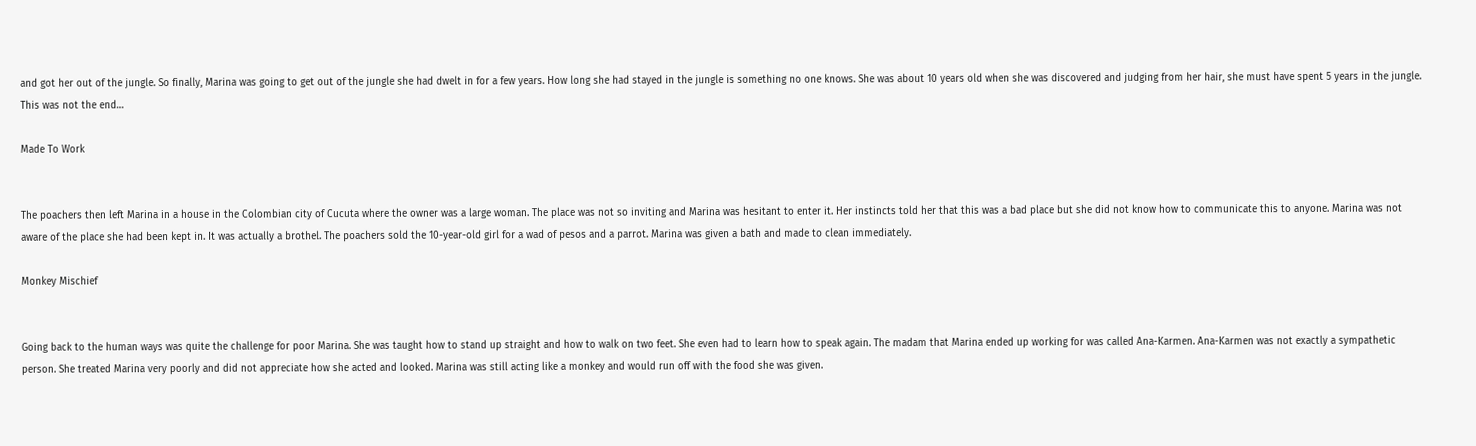and got her out of the jungle. So finally, Marina was going to get out of the jungle she had dwelt in for a few years. How long she had stayed in the jungle is something no one knows. She was about 10 years old when she was discovered and judging from her hair, she must have spent 5 years in the jungle. This was not the end…

Made To Work


The poachers then left Marina in a house in the Colombian city of Cucuta where the owner was a large woman. The place was not so inviting and Marina was hesitant to enter it. Her instincts told her that this was a bad place but she did not know how to communicate this to anyone. Marina was not aware of the place she had been kept in. It was actually a brothel. The poachers sold the 10-year-old girl for a wad of pesos and a parrot. Marina was given a bath and made to clean immediately.

Monkey Mischief


Going back to the human ways was quite the challenge for poor Marina. She was taught how to stand up straight and how to walk on two feet. She even had to learn how to speak again. The madam that Marina ended up working for was called Ana-Karmen. Ana-Karmen was not exactly a sympathetic person. She treated Marina very poorly and did not appreciate how she acted and looked. Marina was still acting like a monkey and would run off with the food she was given.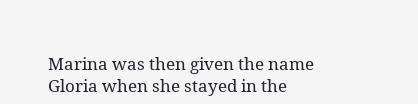Marina was then given the name Gloria when she stayed in the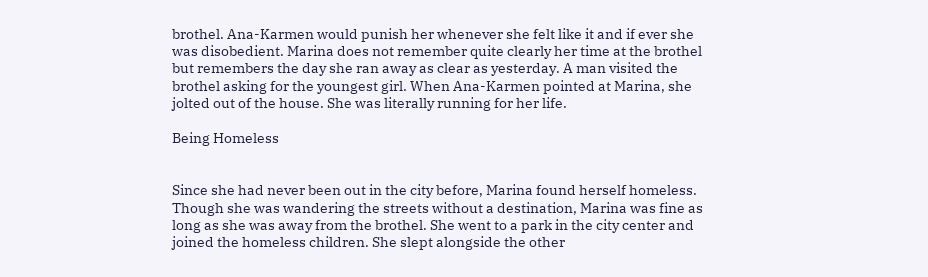brothel. Ana-Karmen would punish her whenever she felt like it and if ever she was disobedient. Marina does not remember quite clearly her time at the brothel but remembers the day she ran away as clear as yesterday. A man visited the brothel asking for the youngest girl. When Ana-Karmen pointed at Marina, she jolted out of the house. She was literally running for her life.

Being Homeless


Since she had never been out in the city before, Marina found herself homeless. Though she was wandering the streets without a destination, Marina was fine as long as she was away from the brothel. She went to a park in the city center and joined the homeless children. She slept alongside the other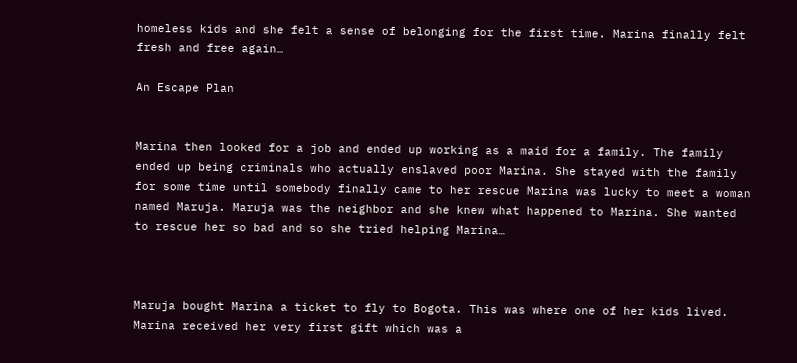homeless kids and she felt a sense of belonging for the first time. Marina finally felt fresh and free again…

An Escape Plan


Marina then looked for a job and ended up working as a maid for a family. The family ended up being criminals who actually enslaved poor Marina. She stayed with the family for some time until somebody finally came to her rescue Marina was lucky to meet a woman named Maruja. Maruja was the neighbor and she knew what happened to Marina. She wanted to rescue her so bad and so she tried helping Marina…



Maruja bought Marina a ticket to fly to Bogota. This was where one of her kids lived. Marina received her very first gift which was a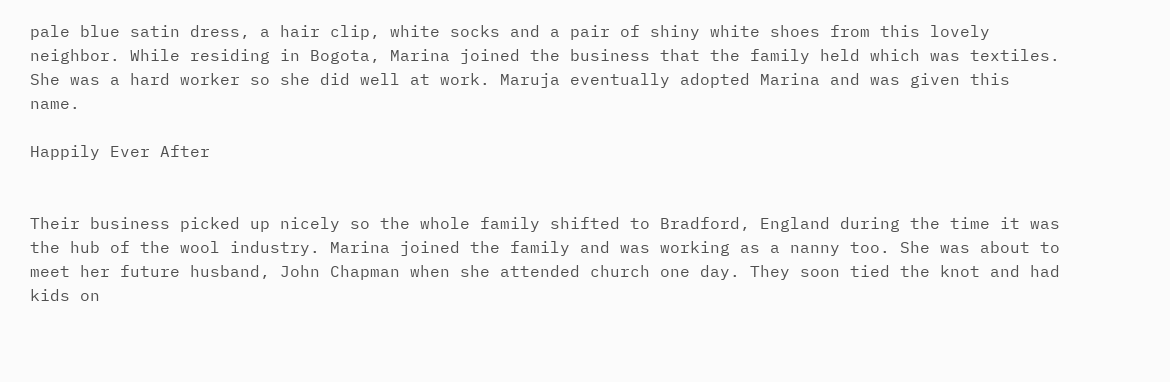pale blue satin dress, a hair clip, white socks and a pair of shiny white shoes from this lovely neighbor. While residing in Bogota, Marina joined the business that the family held which was textiles. She was a hard worker so she did well at work. Maruja eventually adopted Marina and was given this name.

Happily Ever After


Their business picked up nicely so the whole family shifted to Bradford, England during the time it was the hub of the wool industry. Marina joined the family and was working as a nanny too. She was about to meet her future husband, John Chapman when she attended church one day. They soon tied the knot and had kids on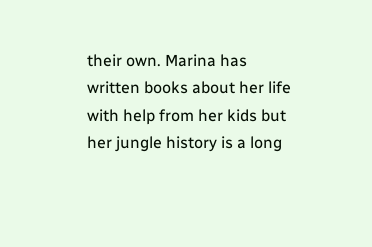their own. Marina has written books about her life with help from her kids but her jungle history is a long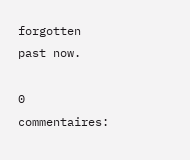forgotten past now.

0 commentaires: